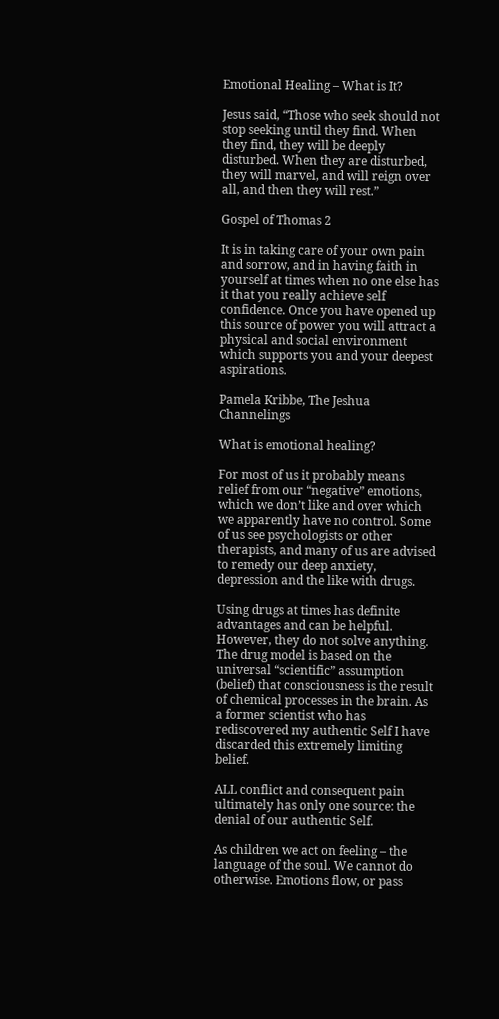Emotional Healing – What is It?

Jesus said, “Those who seek should not stop seeking until they find. When they find, they will be deeply disturbed. When they are disturbed, they will marvel, and will reign over all, and then they will rest.”

Gospel of Thomas 2

It is in taking care of your own pain and sorrow, and in having faith in yourself at times when no one else has it that you really achieve self confidence. Once you have opened up this source of power you will attract a physical and social environment which supports you and your deepest aspirations.

Pamela Kribbe, The Jeshua Channelings

What is emotional healing?

For most of us it probably means relief from our “negative” emotions, which we don’t like and over which we apparently have no control. Some of us see psychologists or other therapists, and many of us are advised to remedy our deep anxiety, depression and the like with drugs.

Using drugs at times has definite advantages and can be helpful. However, they do not solve anything. The drug model is based on the universal “scientific” assumption (belief) that consciousness is the result of chemical processes in the brain. As a former scientist who has rediscovered my authentic Self I have discarded this extremely limiting belief.

ALL conflict and consequent pain ultimately has only one source: the denial of our authentic Self.

As children we act on feeling – the language of the soul. We cannot do otherwise. Emotions flow, or pass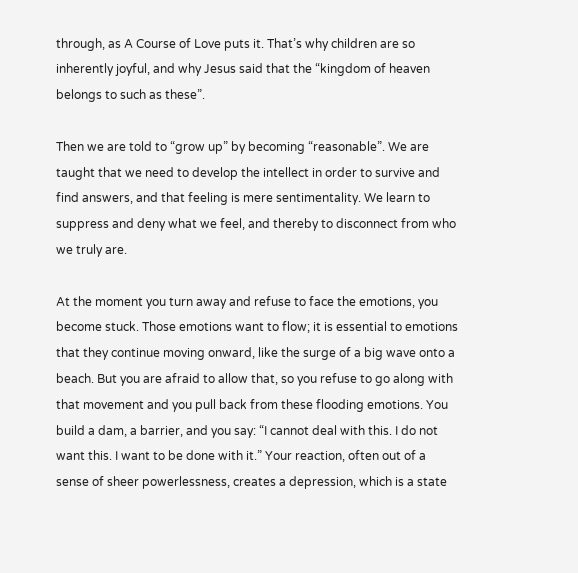through, as A Course of Love puts it. That’s why children are so inherently joyful, and why Jesus said that the “kingdom of heaven belongs to such as these”.

Then we are told to “grow up” by becoming “reasonable”. We are taught that we need to develop the intellect in order to survive and find answers, and that feeling is mere sentimentality. We learn to suppress and deny what we feel, and thereby to disconnect from who we truly are.

At the moment you turn away and refuse to face the emotions, you become stuck. Those emotions want to flow; it is essential to emotions that they continue moving onward, like the surge of a big wave onto a beach. But you are afraid to allow that, so you refuse to go along with that movement and you pull back from these flooding emotions. You build a dam, a barrier, and you say: “I cannot deal with this. I do not want this. I want to be done with it.” Your reaction, often out of a sense of sheer powerlessness, creates a depression, which is a state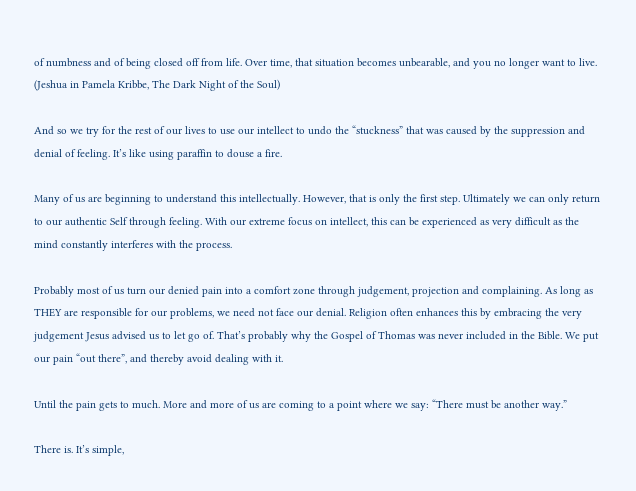of numbness and of being closed off from life. Over time, that situation becomes unbearable, and you no longer want to live. (Jeshua in Pamela Kribbe, The Dark Night of the Soul)

And so we try for the rest of our lives to use our intellect to undo the “stuckness” that was caused by the suppression and denial of feeling. It’s like using paraffin to douse a fire.

Many of us are beginning to understand this intellectually. However, that is only the first step. Ultimately we can only return to our authentic Self through feeling. With our extreme focus on intellect, this can be experienced as very difficult as the mind constantly interferes with the process.

Probably most of us turn our denied pain into a comfort zone through judgement, projection and complaining. As long as THEY are responsible for our problems, we need not face our denial. Religion often enhances this by embracing the very judgement Jesus advised us to let go of. That’s probably why the Gospel of Thomas was never included in the Bible. We put our pain “out there”, and thereby avoid dealing with it.

Until the pain gets to much. More and more of us are coming to a point where we say: “There must be another way.”

There is. It’s simple,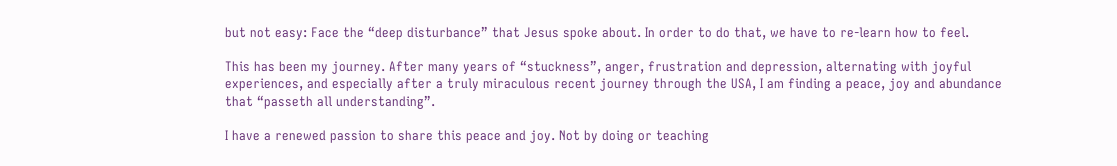but not easy: Face the “deep disturbance” that Jesus spoke about. In order to do that, we have to re-learn how to feel.

This has been my journey. After many years of “stuckness”, anger, frustration and depression, alternating with joyful experiences, and especially after a truly miraculous recent journey through the USA, I am finding a peace, joy and abundance that “passeth all understanding”.

I have a renewed passion to share this peace and joy. Not by doing or teaching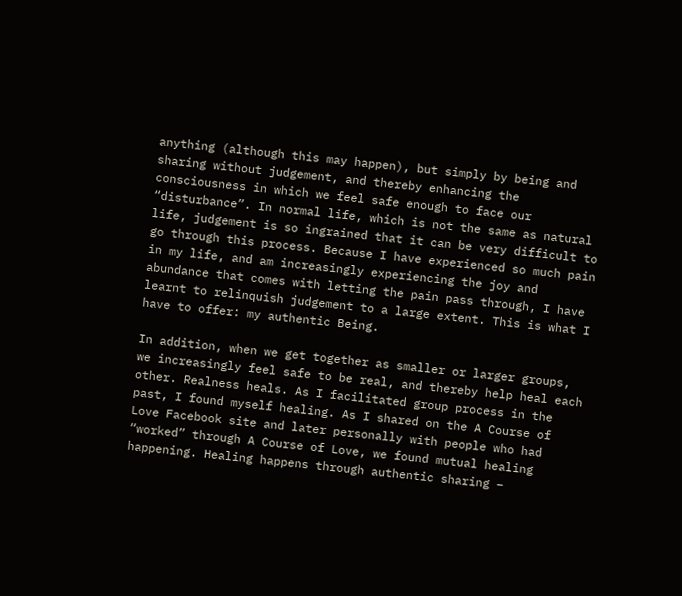anything (although this may happen), but simply by being and sharing without judgement, and thereby enhancing the consciousness in which we feel safe enough to face our “disturbance”. In normal life, which is not the same as natural life, judgement is so ingrained that it can be very difficult to go through this process. Because I have experienced so much pain in my life, and am increasingly experiencing the joy and abundance that comes with letting the pain pass through, I have learnt to relinquish judgement to a large extent. This is what I have to offer: my authentic Being.

In addition, when we get together as smaller or larger groups, we increasingly feel safe to be real, and thereby help heal each other. Realness heals. As I facilitated group process in the past, I found myself healing. As I shared on the A Course of Love Facebook site and later personally with people who had “worked” through A Course of Love, we found mutual healing happening. Healing happens through authentic sharing –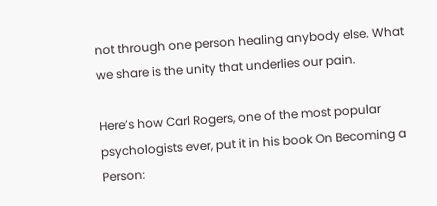not through one person healing anybody else. What we share is the unity that underlies our pain.

Here’s how Carl Rogers, one of the most popular psychologists ever, put it in his book On Becoming a Person: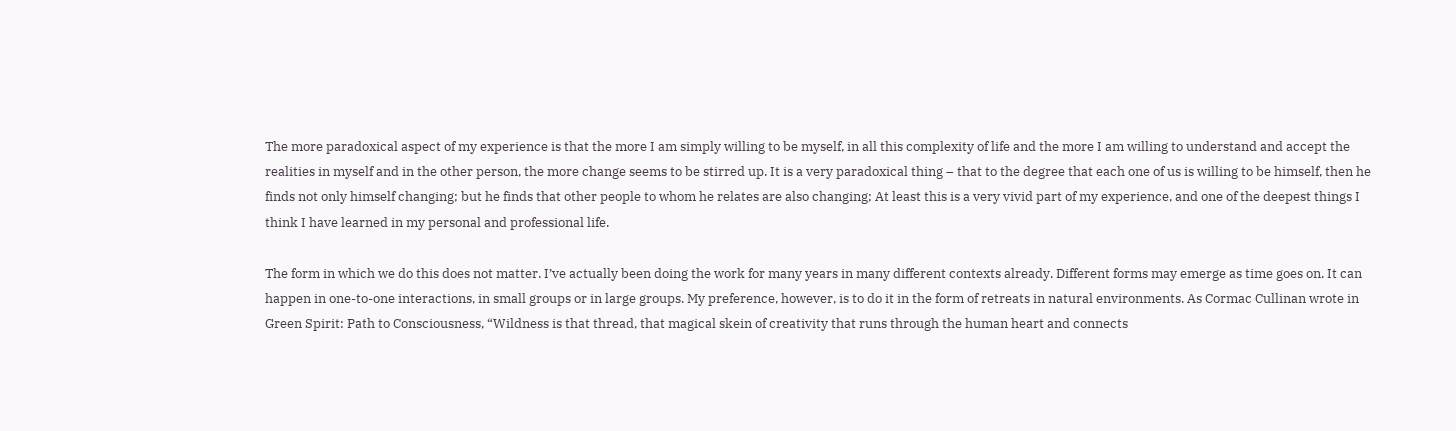The more paradoxical aspect of my experience is that the more I am simply willing to be myself, in all this complexity of life and the more I am willing to understand and accept the realities in myself and in the other person, the more change seems to be stirred up. It is a very paradoxical thing – that to the degree that each one of us is willing to be himself, then he finds not only himself changing; but he finds that other people to whom he relates are also changing; At least this is a very vivid part of my experience, and one of the deepest things I think I have learned in my personal and professional life.

The form in which we do this does not matter. I’ve actually been doing the work for many years in many different contexts already. Different forms may emerge as time goes on. It can happen in one-to-one interactions, in small groups or in large groups. My preference, however, is to do it in the form of retreats in natural environments. As Cormac Cullinan wrote in Green Spirit: Path to Consciousness, “Wildness is that thread, that magical skein of creativity that runs through the human heart and connects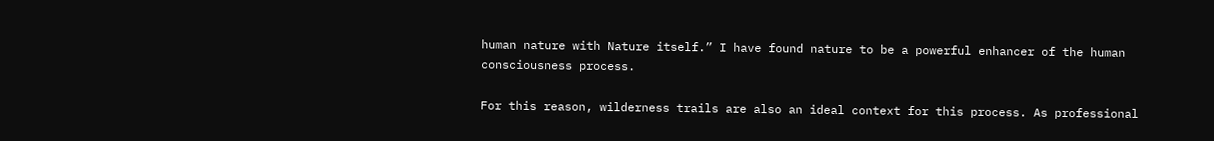human nature with Nature itself.” I have found nature to be a powerful enhancer of the human consciousness process.

For this reason, wilderness trails are also an ideal context for this process. As professional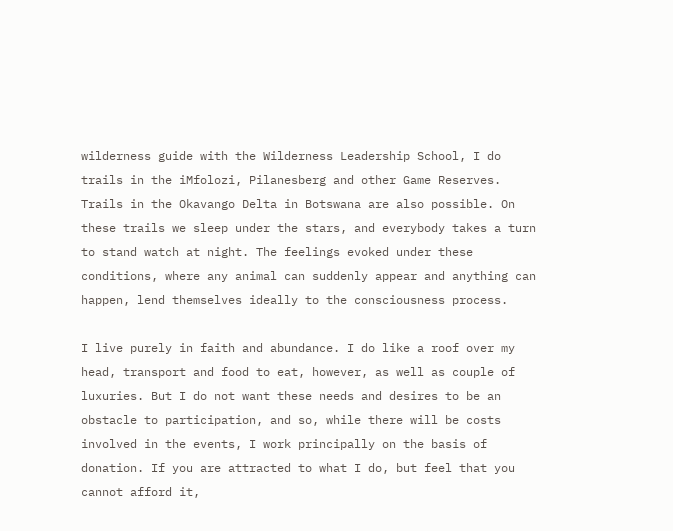wilderness guide with the Wilderness Leadership School, I do trails in the iMfolozi, Pilanesberg and other Game Reserves. Trails in the Okavango Delta in Botswana are also possible. On these trails we sleep under the stars, and everybody takes a turn to stand watch at night. The feelings evoked under these conditions, where any animal can suddenly appear and anything can happen, lend themselves ideally to the consciousness process.

I live purely in faith and abundance. I do like a roof over my head, transport and food to eat, however, as well as couple of luxuries. But I do not want these needs and desires to be an obstacle to participation, and so, while there will be costs involved in the events, I work principally on the basis of donation. If you are attracted to what I do, but feel that you cannot afford it,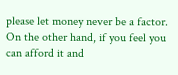please let money never be a factor. On the other hand, if you feel you can afford it and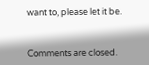want to, please let it be.


Comments are closed.